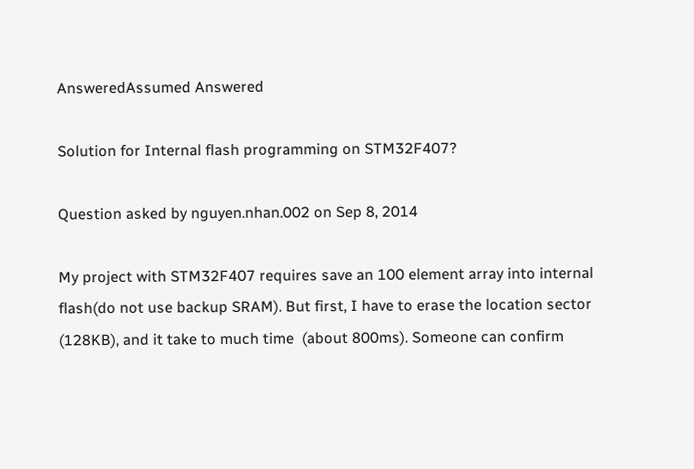AnsweredAssumed Answered

Solution for Internal flash programming on STM32F407?

Question asked by nguyen.nhan.002 on Sep 8, 2014

My project with STM32F407 requires save an 100 element array into internal flash(do not use backup SRAM). But first, I have to erase the location sector (128KB), and it take to much time  (about 800ms). Someone can confirm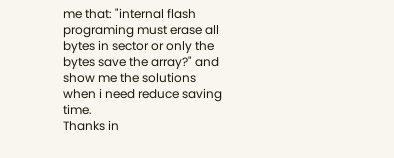me that: "internal flash programing must erase all bytes in sector or only the bytes save the array?" and show me the solutions when i need reduce saving time.
Thanks in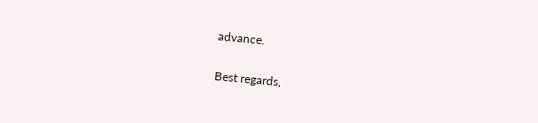advance.

Best regards,